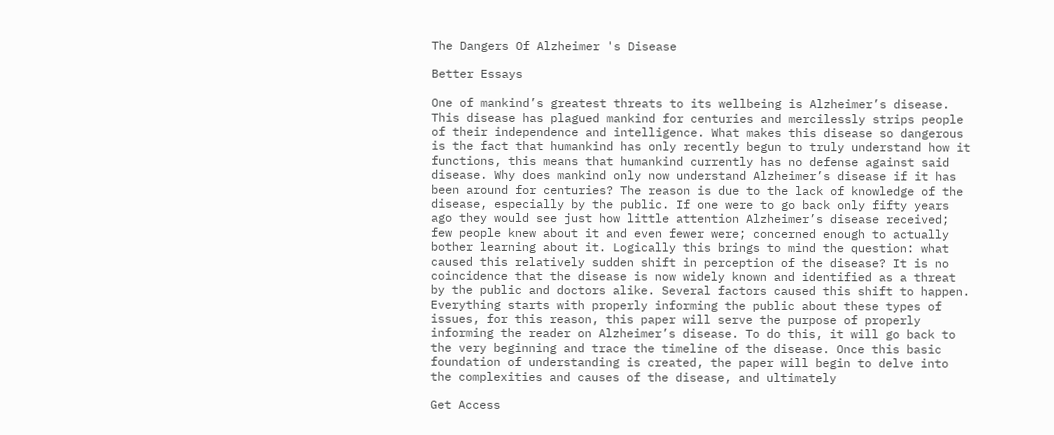The Dangers Of Alzheimer 's Disease

Better Essays

One of mankind’s greatest threats to its wellbeing is Alzheimer’s disease. This disease has plagued mankind for centuries and mercilessly strips people of their independence and intelligence. What makes this disease so dangerous is the fact that humankind has only recently begun to truly understand how it functions, this means that humankind currently has no defense against said disease. Why does mankind only now understand Alzheimer’s disease if it has been around for centuries? The reason is due to the lack of knowledge of the disease, especially by the public. If one were to go back only fifty years ago they would see just how little attention Alzheimer’s disease received; few people knew about it and even fewer were; concerned enough to actually bother learning about it. Logically this brings to mind the question: what caused this relatively sudden shift in perception of the disease? It is no coincidence that the disease is now widely known and identified as a threat by the public and doctors alike. Several factors caused this shift to happen. Everything starts with properly informing the public about these types of issues, for this reason, this paper will serve the purpose of properly informing the reader on Alzheimer’s disease. To do this, it will go back to the very beginning and trace the timeline of the disease. Once this basic foundation of understanding is created, the paper will begin to delve into the complexities and causes of the disease, and ultimately

Get Access